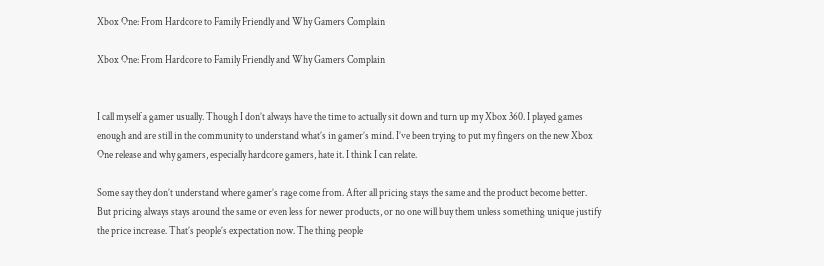Xbox One: From Hardcore to Family Friendly and Why Gamers Complain

Xbox One: From Hardcore to Family Friendly and Why Gamers Complain


I call myself a gamer usually. Though I don’t always have the time to actually sit down and turn up my Xbox 360. I played games enough and are still in the community to understand what’s in gamer’s mind. I’ve been trying to put my fingers on the new Xbox One release and why gamers, especially hardcore gamers, hate it. I think I can relate.

Some say they don’t understand where gamer’s rage come from. After all pricing stays the same and the product become better. But pricing always stays around the same or even less for newer products, or no one will buy them unless something unique justify the price increase. That’s people’s expectation now. The thing people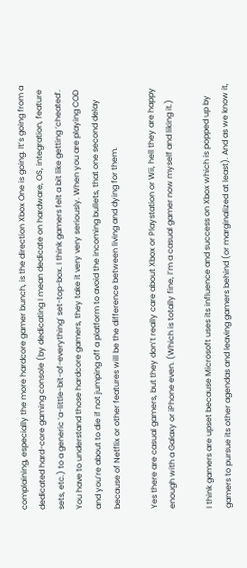complaining, especially the more hardcore gamer bunch, is the direction Xbox One is going. It’s going from a dedicated hard-core gaming console (by dedicating I mean dedicate on hardware, OS, integration, feature sets, etc.) to a generic ‘a-little-bit-of-everything’ set-top-box. I think gamers felt a bit like getting ‘cheated’. You have to understand those hardcore gamers, they take it very very seriously. When you are playing COD and you’re about to die if not jumping off a platform to avoid the incoming bullets, that one second delay because of Netflix or other features will be the difference between living and dying for them.

Yes there are casual gamers, but they don’t really care about Xbox or Playstation or Wii, hell they are happy enough with a Galaxy or iPhone even. (Which is totally fine, I’m a casual gamer now myself and liking it.)

I think gamers are upset because Microsoft uses its influence and success on Xbox which is popped up by gamers to pursue its other agendas and leaving gamers behind (or marginalized at least). And as we know it,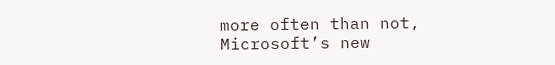more often than not, Microsoft’s new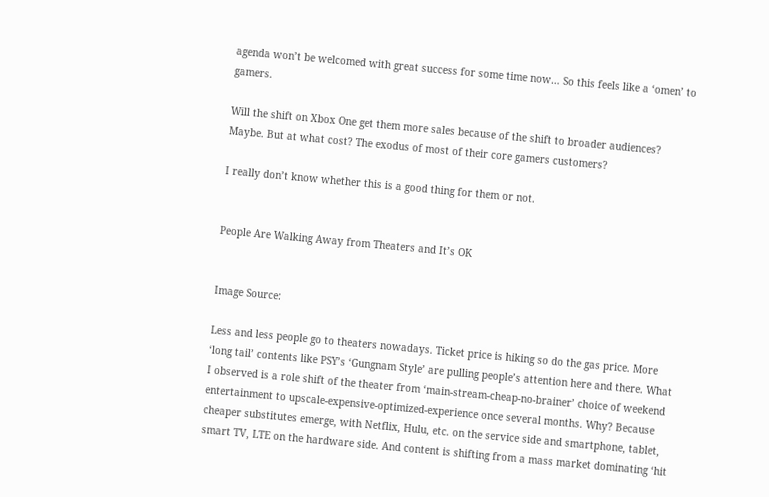agenda won’t be welcomed with great success for some time now… So this feels like a ‘omen’ to gamers.

Will the shift on Xbox One get them more sales because of the shift to broader audiences? Maybe. But at what cost? The exodus of most of their core gamers customers?

I really don’t know whether this is a good thing for them or not.


People Are Walking Away from Theaters and It’s OK


Image Source:

Less and less people go to theaters nowadays. Ticket price is hiking so do the gas price. More ‘long tail’ contents like PSY’s ‘Gungnam Style’ are pulling people’s attention here and there. What I observed is a role shift of the theater from ‘main-stream-cheap-no-brainer’ choice of weekend entertainment to upscale-expensive-optimized-experience once several months. Why? Because cheaper substitutes emerge, with Netflix, Hulu, etc. on the service side and smartphone, tablet, smart TV, LTE on the hardware side. And content is shifting from a mass market dominating ‘hit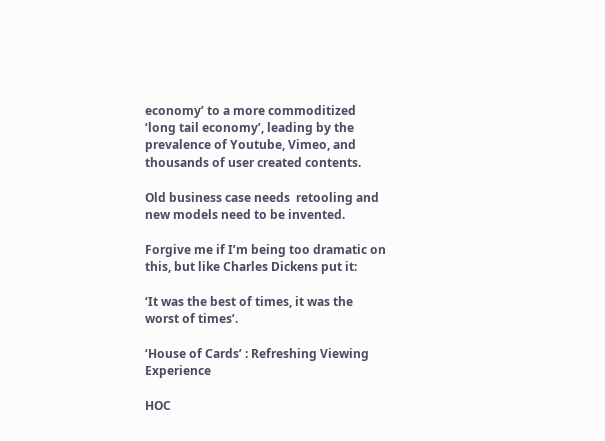economy’ to a more commoditized ‘long tail economy’, leading by the prevalence of Youtube, Vimeo, and thousands of user created contents.

Old business case needs  retooling and new models need to be invented.

Forgive me if I’m being too dramatic on this, but like Charles Dickens put it:

‘It was the best of times, it was the worst of times’.

‘House of Cards’ : Refreshing Viewing Experience

HOC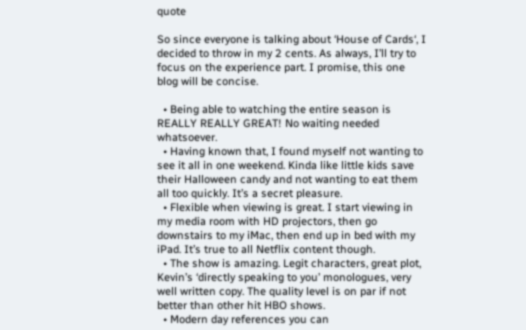quote

So since everyone is talking about ‘House of Cards‘, I decided to throw in my 2 cents. As always, I’ll try to focus on the experience part. I promise, this one blog will be concise.

  • Being able to watching the entire season is REALLY REALLY GREAT! No waiting needed whatsoever.
  • Having known that, I found myself not wanting to see it all in one weekend. Kinda like little kids save their Halloween candy and not wanting to eat them all too quickly. It’s a secret pleasure.
  • Flexible when viewing is great. I start viewing in my media room with HD projectors, then go downstairs to my iMac, then end up in bed with my iPad. It’s true to all Netflix content though.
  • The show is amazing. Legit characters, great plot, Kevin’s ‘directly speaking to you’ monologues, very well written copy. The quality level is on par if not better than other hit HBO shows.
  • Modern day references you can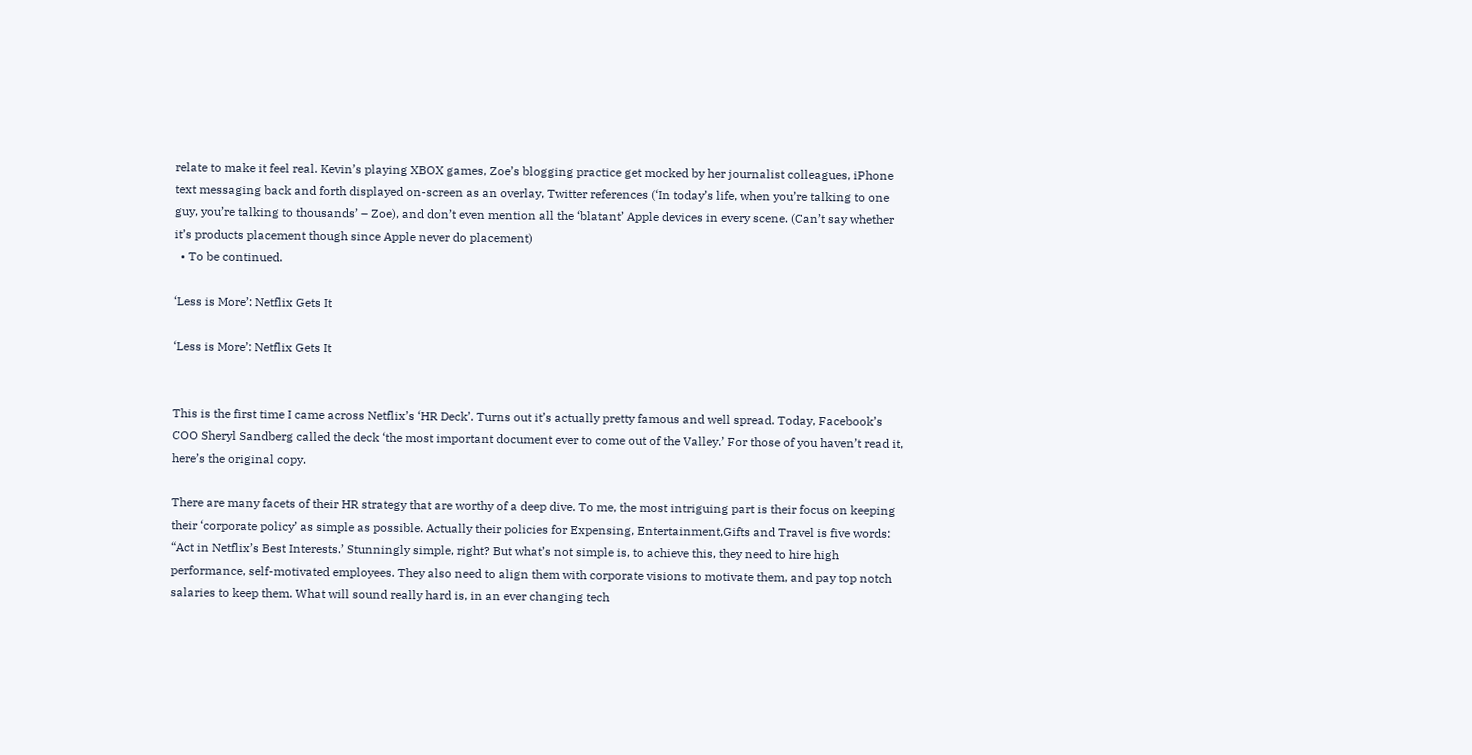relate to make it feel real. Kevin’s playing XBOX games, Zoe’s blogging practice get mocked by her journalist colleagues, iPhone text messaging back and forth displayed on-screen as an overlay, Twitter references (‘In today’s life, when you’re talking to one guy, you’re talking to thousands’ – Zoe), and don’t even mention all the ‘blatant’ Apple devices in every scene. (Can’t say whether it’s products placement though since Apple never do placement)
  • To be continued.

‘Less is More’: Netflix Gets It

‘Less is More’: Netflix Gets It


This is the first time I came across Netflix’s ‘HR Deck’. Turns out it’s actually pretty famous and well spread. Today, Facebook’s COO Sheryl Sandberg called the deck ‘the most important document ever to come out of the Valley.’ For those of you haven’t read it, here’s the original copy.

There are many facets of their HR strategy that are worthy of a deep dive. To me, the most intriguing part is their focus on keeping their ‘corporate policy’ as simple as possible. Actually their policies for Expensing, Entertainment,Gifts and Travel is five words: “Act in Netflix’s Best Interests.’ Stunningly simple, right? But what’s not simple is, to achieve this, they need to hire high performance, self-motivated employees. They also need to align them with corporate visions to motivate them, and pay top notch salaries to keep them. What will sound really hard is, in an ever changing tech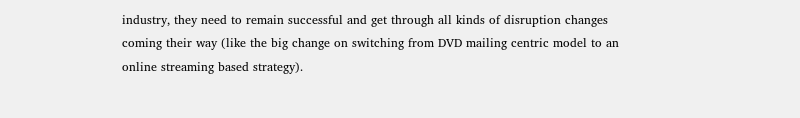industry, they need to remain successful and get through all kinds of disruption changes coming their way (like the big change on switching from DVD mailing centric model to an online streaming based strategy).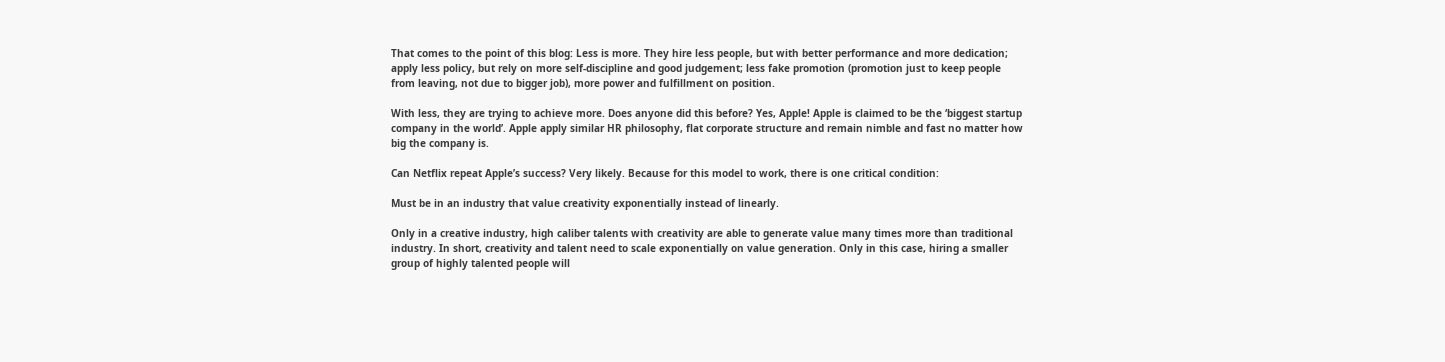That comes to the point of this blog: Less is more. They hire less people, but with better performance and more dedication; apply less policy, but rely on more self-discipline and good judgement; less fake promotion (promotion just to keep people from leaving, not due to bigger job), more power and fulfillment on position.

With less, they are trying to achieve more. Does anyone did this before? Yes, Apple! Apple is claimed to be the ‘biggest startup company in the world’. Apple apply similar HR philosophy, flat corporate structure and remain nimble and fast no matter how big the company is.

Can Netflix repeat Apple’s success? Very likely. Because for this model to work, there is one critical condition:

Must be in an industry that value creativity exponentially instead of linearly.

Only in a creative industry, high caliber talents with creativity are able to generate value many times more than traditional industry. In short, creativity and talent need to scale exponentially on value generation. Only in this case, hiring a smaller group of highly talented people will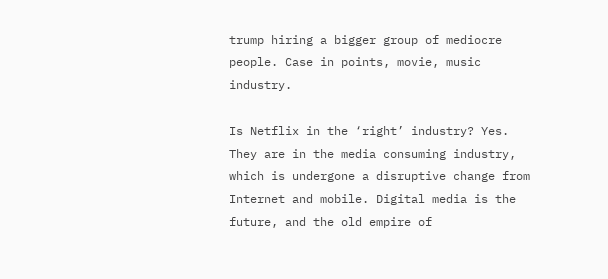trump hiring a bigger group of mediocre people. Case in points, movie, music industry.

Is Netflix in the ‘right’ industry? Yes. They are in the media consuming industry, which is undergone a disruptive change from Internet and mobile. Digital media is the future, and the old empire of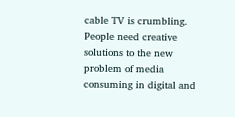cable TV is crumbling. People need creative solutions to the new problem of media consuming in digital and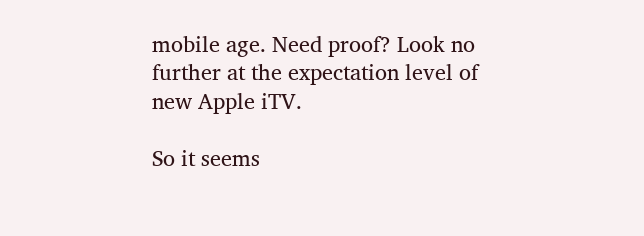mobile age. Need proof? Look no further at the expectation level of new Apple iTV.

So it seems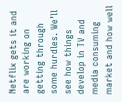Netflix gets it and are working on getting through some hurdles. We’ll see how things develop in TV and media consuming market and how well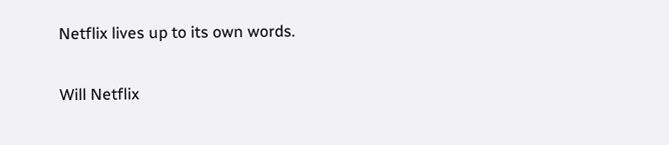Netflix lives up to its own words.

Will Netflix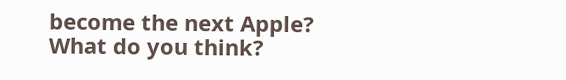become the next Apple? What do you think?